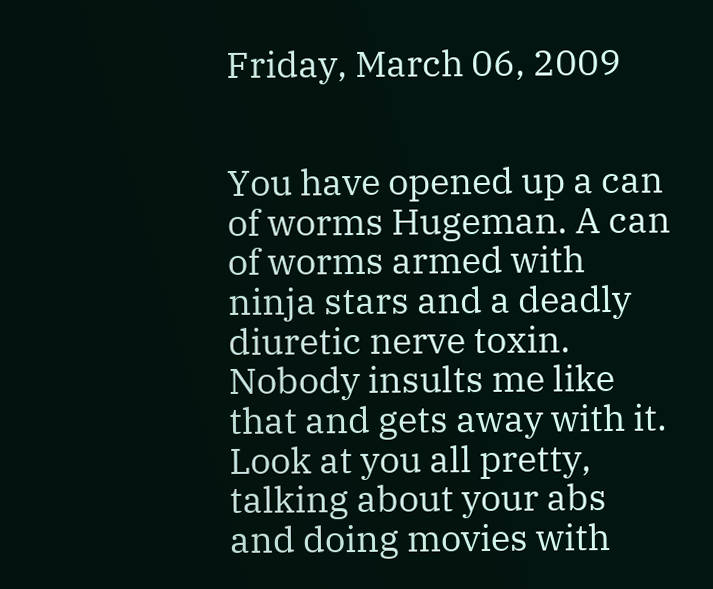Friday, March 06, 2009


You have opened up a can of worms Hugeman. A can of worms armed with ninja stars and a deadly diuretic nerve toxin. Nobody insults me like that and gets away with it. Look at you all pretty, talking about your abs and doing movies with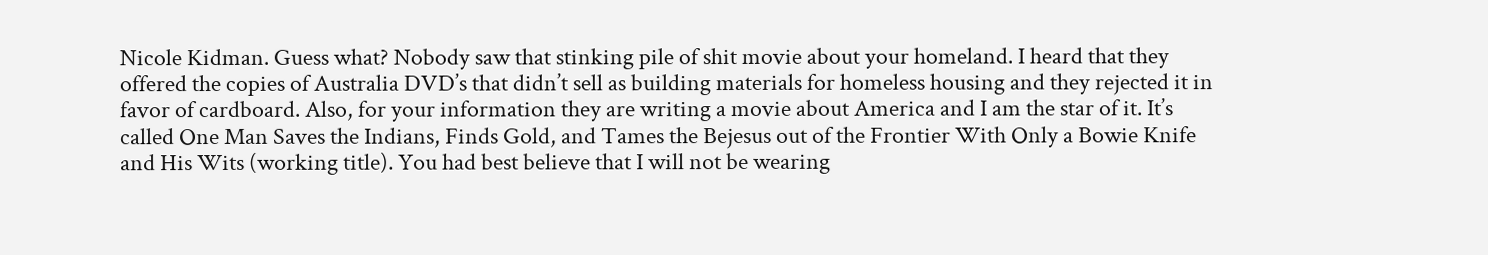Nicole Kidman. Guess what? Nobody saw that stinking pile of shit movie about your homeland. I heard that they offered the copies of Australia DVD’s that didn’t sell as building materials for homeless housing and they rejected it in favor of cardboard. Also, for your information they are writing a movie about America and I am the star of it. It’s called One Man Saves the Indians, Finds Gold, and Tames the Bejesus out of the Frontier With Only a Bowie Knife and His Wits (working title). You had best believe that I will not be wearing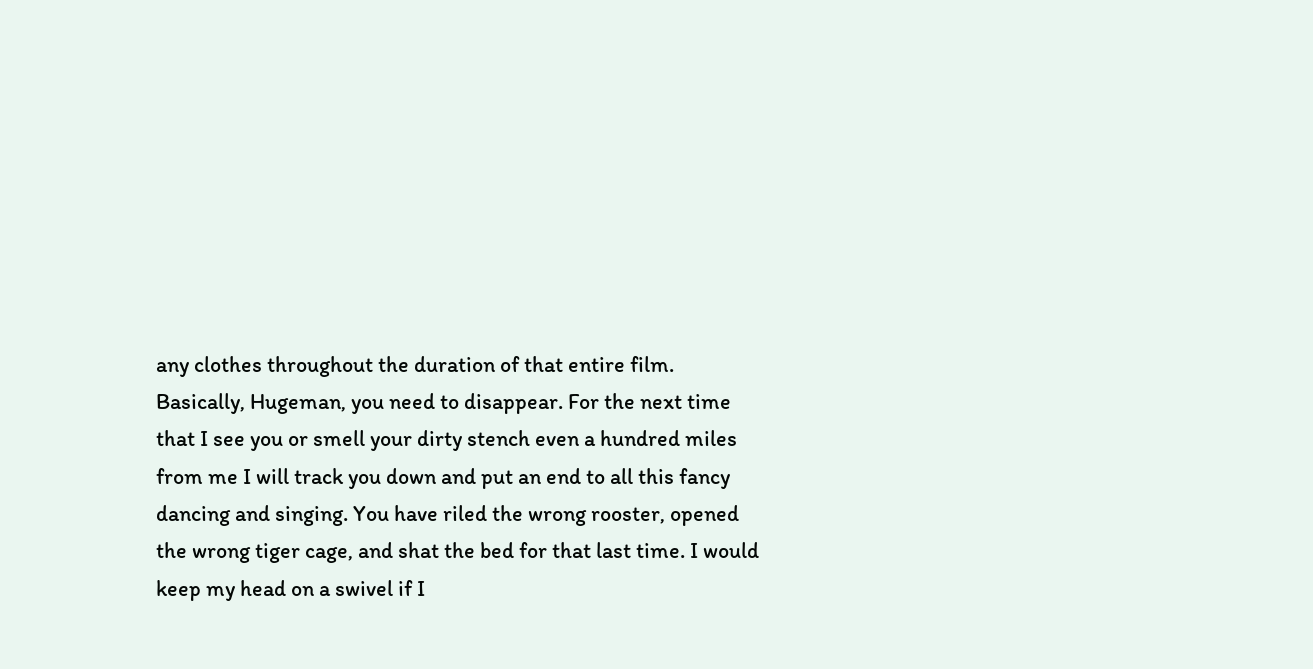any clothes throughout the duration of that entire film.
Basically, Hugeman, you need to disappear. For the next time that I see you or smell your dirty stench even a hundred miles from me I will track you down and put an end to all this fancy dancing and singing. You have riled the wrong rooster, opened the wrong tiger cage, and shat the bed for that last time. I would keep my head on a swivel if I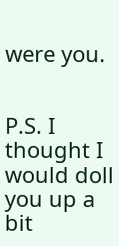were you.


P.S. I thought I would doll you up a bit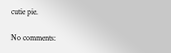cutie pie.

No comments: